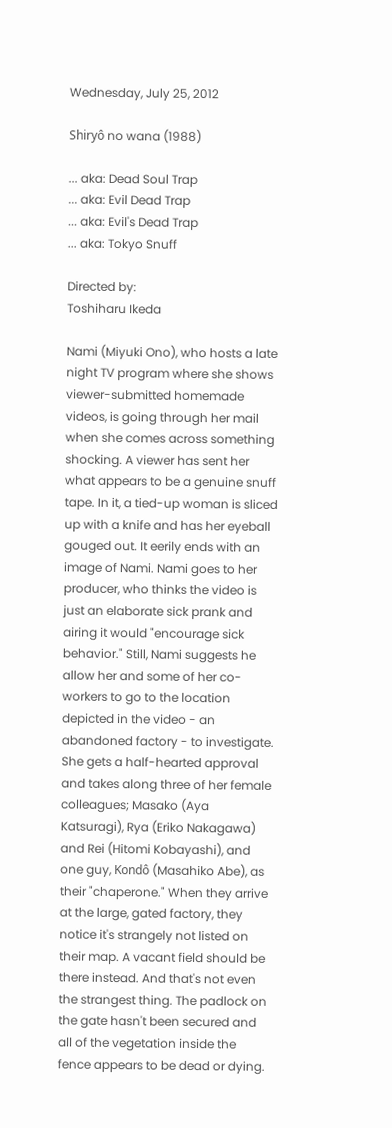Wednesday, July 25, 2012

Shiryô no wana (1988)

... aka: Dead Soul Trap
... aka: Evil Dead Trap
... aka: Evil's Dead Trap
... aka: Tokyo Snuff

Directed by:
Toshiharu Ikeda

Nami (Miyuki Ono), who hosts a late night TV program where she shows viewer-submitted homemade videos, is going through her mail when she comes across something shocking. A viewer has sent her what appears to be a genuine snuff tape. In it, a tied-up woman is sliced up with a knife and has her eyeball gouged out. It eerily ends with an image of Nami. Nami goes to her producer, who thinks the video is just an elaborate sick prank and airing it would "encourage sick behavior." Still, Nami suggests he allow her and some of her co-workers to go to the location depicted in the video - an abandoned factory - to investigate. She gets a half-hearted approval and takes along three of her female colleagues; Masako (Aya Katsuragi), Rya (Eriko Nakagawa) and Rei (Hitomi Kobayashi), and one guy, Kondô (Masahiko Abe), as their "chaperone." When they arrive at the large, gated factory, they notice it's strangely not listed on their map. A vacant field should be there instead. And that's not even the strangest thing. The padlock on the gate hasn't been secured and all of the vegetation inside the fence appears to be dead or dying.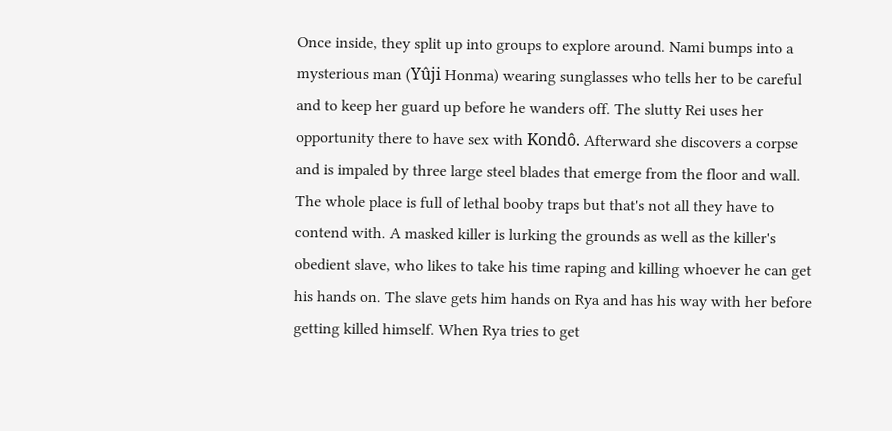Once inside, they split up into groups to explore around. Nami bumps into a mysterious man (Yûji Honma) wearing sunglasses who tells her to be careful and to keep her guard up before he wanders off. The slutty Rei uses her opportunity there to have sex with Kondô. Afterward she discovers a corpse and is impaled by three large steel blades that emerge from the floor and wall. The whole place is full of lethal booby traps but that's not all they have to contend with. A masked killer is lurking the grounds as well as the killer's obedient slave, who likes to take his time raping and killing whoever he can get his hands on. The slave gets him hands on Rya and has his way with her before getting killed himself. When Rya tries to get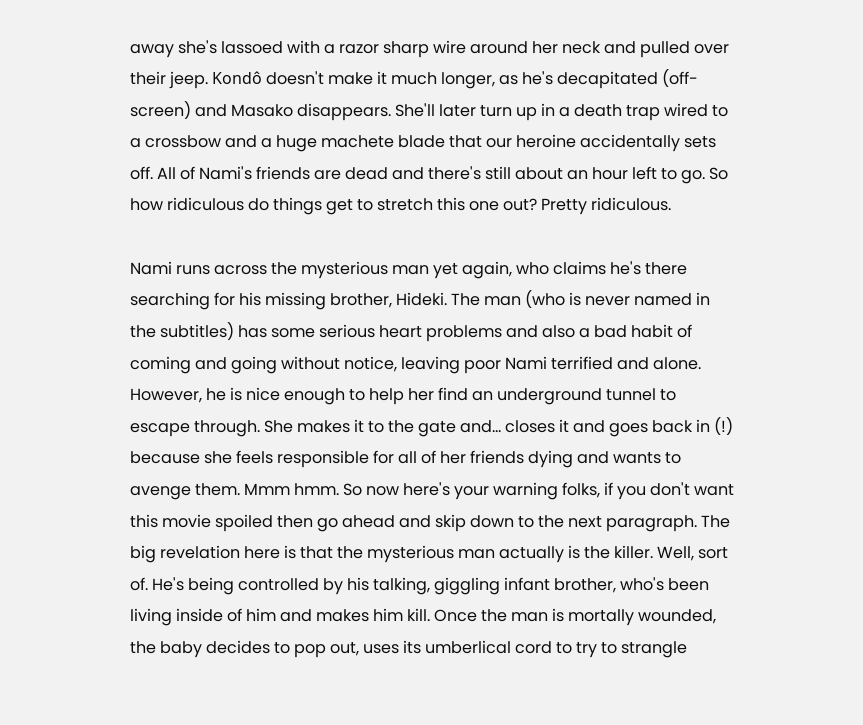away she's lassoed with a razor sharp wire around her neck and pulled over their jeep. Kondô doesn't make it much longer, as he's decapitated (off-screen) and Masako disappears. She'll later turn up in a death trap wired to a crossbow and a huge machete blade that our heroine accidentally sets off. All of Nami's friends are dead and there's still about an hour left to go. So how ridiculous do things get to stretch this one out? Pretty ridiculous.

Nami runs across the mysterious man yet again, who claims he's there searching for his missing brother, Hideki. The man (who is never named in the subtitles) has some serious heart problems and also a bad habit of coming and going without notice, leaving poor Nami terrified and alone. However, he is nice enough to help her find an underground tunnel to escape through. She makes it to the gate and... closes it and goes back in (!) because she feels responsible for all of her friends dying and wants to avenge them. Mmm hmm. So now here's your warning folks, if you don't want this movie spoiled then go ahead and skip down to the next paragraph. The big revelation here is that the mysterious man actually is the killer. Well, sort of. He's being controlled by his talking, giggling infant brother, who's been living inside of him and makes him kill. Once the man is mortally wounded, the baby decides to pop out, uses its umberlical cord to try to strangle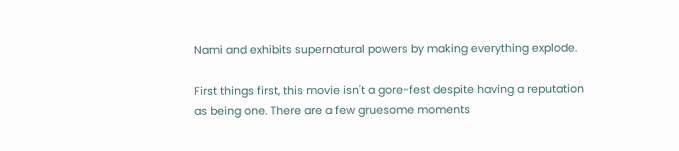Nami and exhibits supernatural powers by making everything explode.

First things first, this movie isn't a gore-fest despite having a reputation as being one. There are a few gruesome moments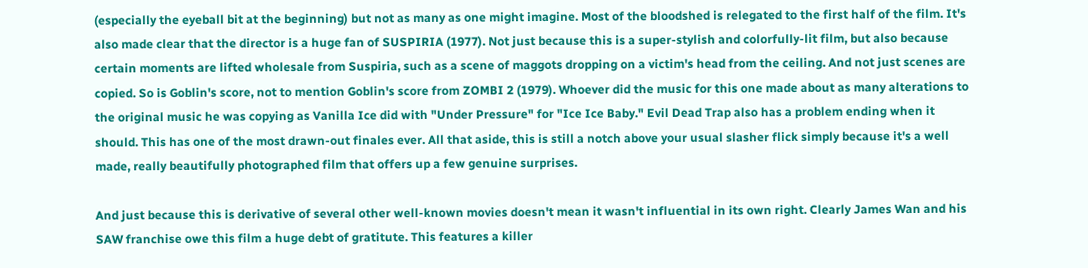(especially the eyeball bit at the beginning) but not as many as one might imagine. Most of the bloodshed is relegated to the first half of the film. It's also made clear that the director is a huge fan of SUSPIRIA (1977). Not just because this is a super-stylish and colorfully-lit film, but also because certain moments are lifted wholesale from Suspiria, such as a scene of maggots dropping on a victim's head from the ceiling. And not just scenes are copied. So is Goblin's score, not to mention Goblin's score from ZOMBI 2 (1979). Whoever did the music for this one made about as many alterations to the original music he was copying as Vanilla Ice did with "Under Pressure" for "Ice Ice Baby." Evil Dead Trap also has a problem ending when it should. This has one of the most drawn-out finales ever. All that aside, this is still a notch above your usual slasher flick simply because it's a well made, really beautifully photographed film that offers up a few genuine surprises.

And just because this is derivative of several other well-known movies doesn't mean it wasn't influential in its own right. Clearly James Wan and his SAW franchise owe this film a huge debt of gratitute. This features a killer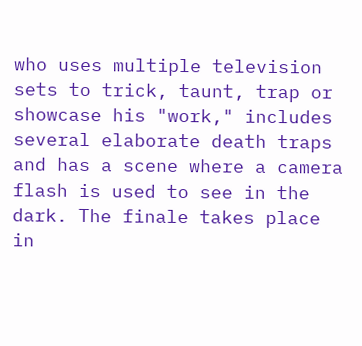who uses multiple television sets to trick, taunt, trap or showcase his "work," includes several elaborate death traps and has a scene where a camera flash is used to see in the dark. The finale takes place in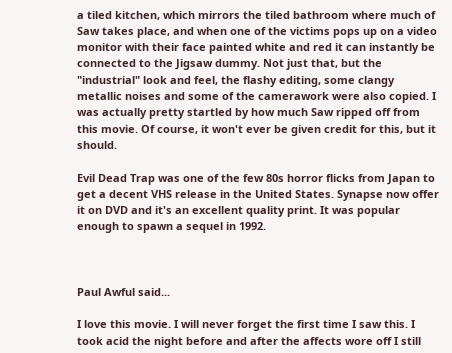a tiled kitchen, which mirrors the tiled bathroom where much of Saw takes place, and when one of the victims pops up on a video monitor with their face painted white and red it can instantly be connected to the Jigsaw dummy. Not just that, but the "industrial" look and feel, the flashy editing, some clangy metallic noises and some of the camerawork were also copied. I was actually pretty startled by how much Saw ripped off from this movie. Of course, it won't ever be given credit for this, but it should.

Evil Dead Trap was one of the few 80s horror flicks from Japan to get a decent VHS release in the United States. Synapse now offer it on DVD and it's an excellent quality print. It was popular enough to spawn a sequel in 1992.



Paul Awful said...

I love this movie. I will never forget the first time I saw this. I took acid the night before and after the affects wore off I still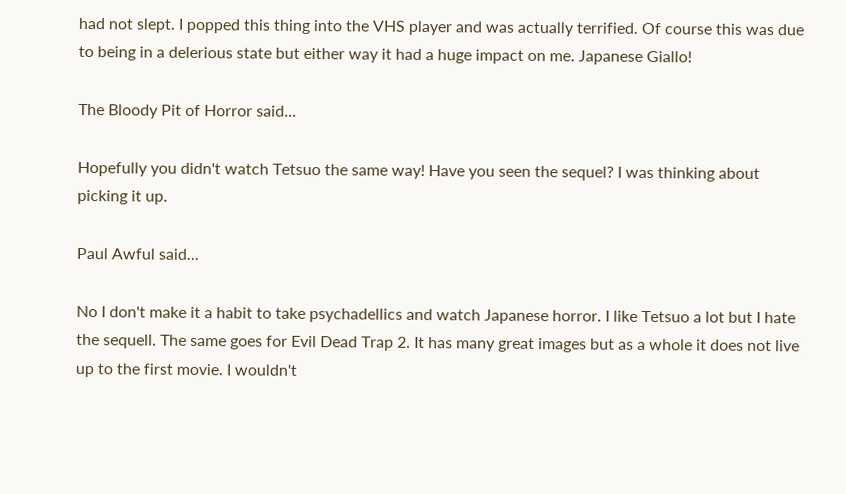had not slept. I popped this thing into the VHS player and was actually terrified. Of course this was due to being in a delerious state but either way it had a huge impact on me. Japanese Giallo!

The Bloody Pit of Horror said...

Hopefully you didn't watch Tetsuo the same way! Have you seen the sequel? I was thinking about picking it up.

Paul Awful said...

No I don't make it a habit to take psychadellics and watch Japanese horror. I like Tetsuo a lot but I hate the sequell. The same goes for Evil Dead Trap 2. It has many great images but as a whole it does not live up to the first movie. I wouldn't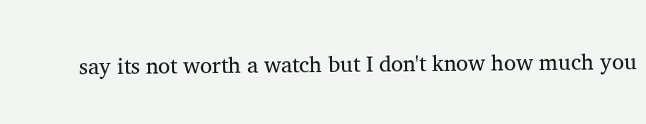say its not worth a watch but I don't know how much you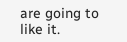are going to like it.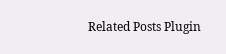Related Posts Plugin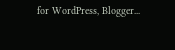for WordPress, Blogger...